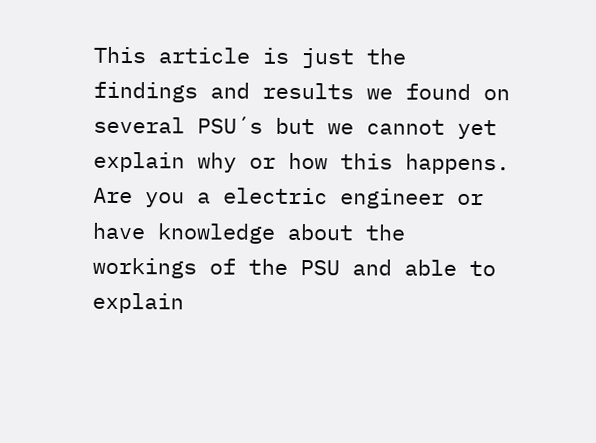This article is just the findings and results we found on several PSU´s but we cannot yet explain why or how this happens.
Are you a electric engineer or have knowledge about the workings of the PSU and able to explain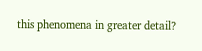this phenomena in greater detail?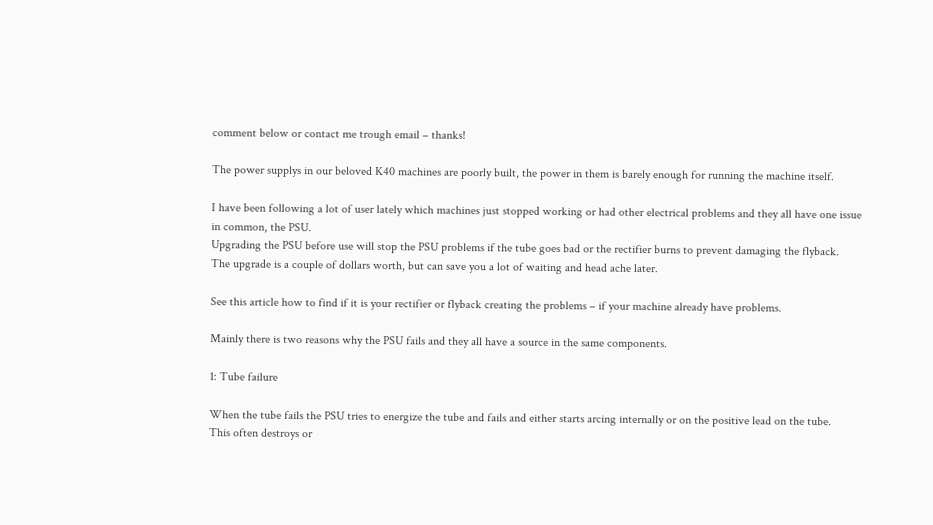comment below or contact me trough email – thanks!

The power supplys in our beloved K40 machines are poorly built, the power in them is barely enough for running the machine itself.

I have been following a lot of user lately which machines just stopped working or had other electrical problems and they all have one issue in common, the PSU.
Upgrading the PSU before use will stop the PSU problems if the tube goes bad or the rectifier burns to prevent damaging the flyback.
The upgrade is a couple of dollars worth, but can save you a lot of waiting and head ache later.

See this article how to find if it is your rectifier or flyback creating the problems – if your machine already have problems.

Mainly there is two reasons why the PSU fails and they all have a source in the same components.

1: Tube failure

When the tube fails the PSU tries to energize the tube and fails and either starts arcing internally or on the positive lead on the tube.
This often destroys or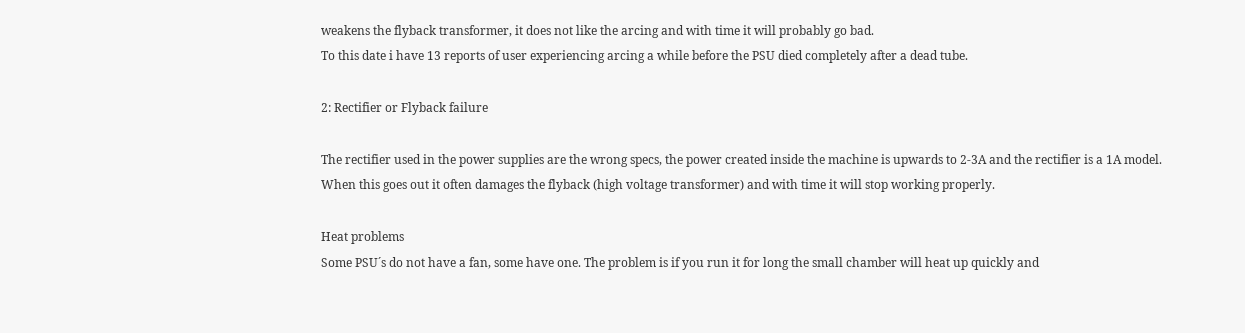weakens the flyback transformer, it does not like the arcing and with time it will probably go bad.
To this date i have 13 reports of user experiencing arcing a while before the PSU died completely after a dead tube.

2: Rectifier or Flyback failure

The rectifier used in the power supplies are the wrong specs, the power created inside the machine is upwards to 2-3A and the rectifier is a 1A model.
When this goes out it often damages the flyback (high voltage transformer) and with time it will stop working properly.

Heat problems
Some PSU´s do not have a fan, some have one. The problem is if you run it for long the small chamber will heat up quickly and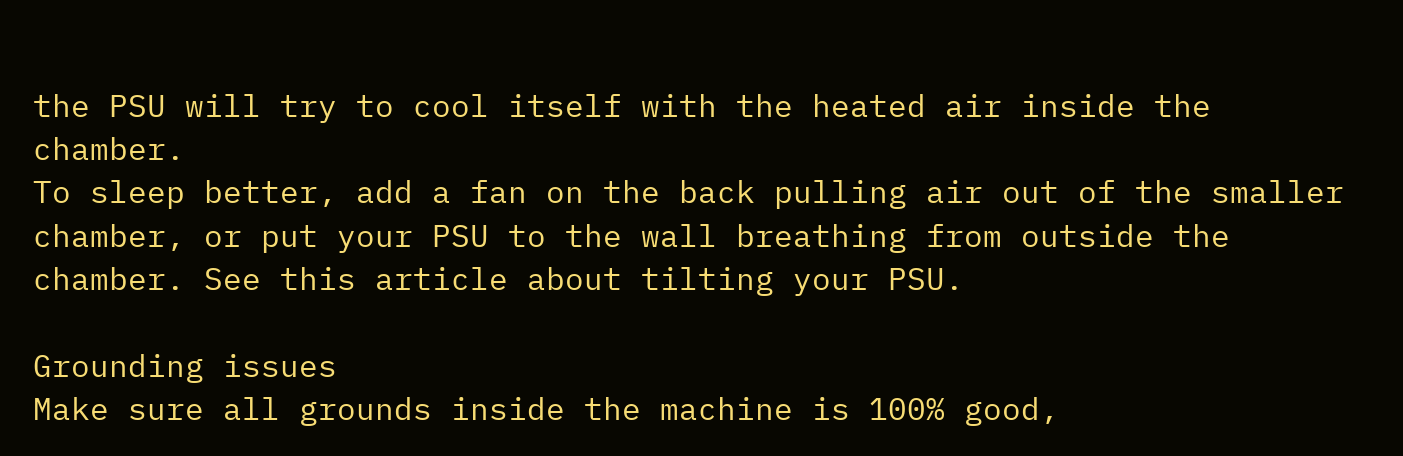the PSU will try to cool itself with the heated air inside the chamber.
To sleep better, add a fan on the back pulling air out of the smaller chamber, or put your PSU to the wall breathing from outside the chamber. See this article about tilting your PSU.

Grounding issues
Make sure all grounds inside the machine is 100% good,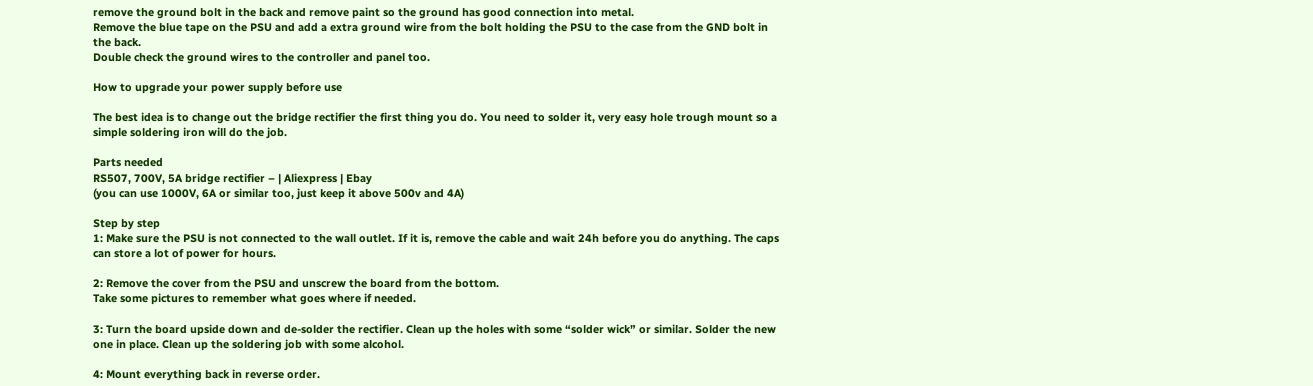remove the ground bolt in the back and remove paint so the ground has good connection into metal.
Remove the blue tape on the PSU and add a extra ground wire from the bolt holding the PSU to the case from the GND bolt in the back.
Double check the ground wires to the controller and panel too.

How to upgrade your power supply before use

The best idea is to change out the bridge rectifier the first thing you do. You need to solder it, very easy hole trough mount so a simple soldering iron will do the job.

Parts needed
RS507, 700V, 5A bridge rectifier – | Aliexpress | Ebay
(you can use 1000V, 6A or similar too, just keep it above 500v and 4A)

Step by step
1: Make sure the PSU is not connected to the wall outlet. If it is, remove the cable and wait 24h before you do anything. The caps can store a lot of power for hours.

2: Remove the cover from the PSU and unscrew the board from the bottom.
Take some pictures to remember what goes where if needed.

3: Turn the board upside down and de-solder the rectifier. Clean up the holes with some “solder wick” or similar. Solder the new one in place. Clean up the soldering job with some alcohol.

4: Mount everything back in reverse order.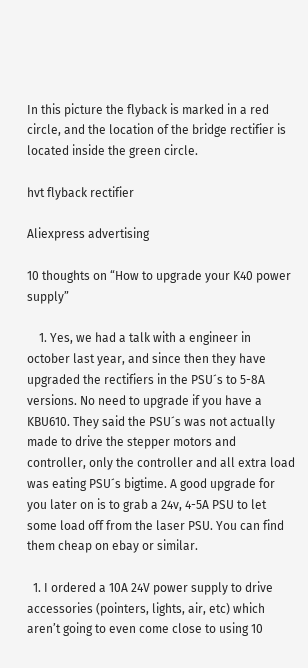In this picture the flyback is marked in a red circle, and the location of the bridge rectifier is located inside the green circle.

hvt flyback rectifier

Aliexpress advertising

10 thoughts on “How to upgrade your K40 power supply”

    1. Yes, we had a talk with a engineer in october last year, and since then they have upgraded the rectifiers in the PSU´s to 5-8A versions. No need to upgrade if you have a KBU610. They said the PSU´s was not actually made to drive the stepper motors and controller, only the controller and all extra load was eating PSU´s bigtime. A good upgrade for you later on is to grab a 24v, 4-5A PSU to let some load off from the laser PSU. You can find them cheap on ebay or similar.

  1. I ordered a 10A 24V power supply to drive accessories (pointers, lights, air, etc) which aren’t going to even come close to using 10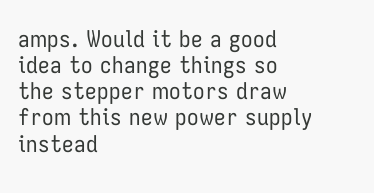amps. Would it be a good idea to change things so the stepper motors draw from this new power supply instead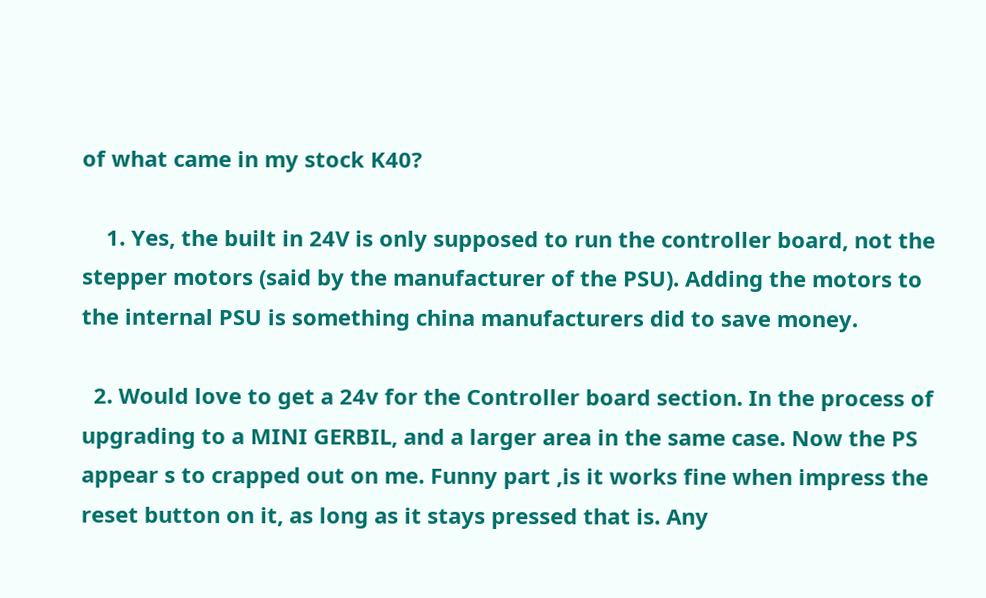of what came in my stock K40?

    1. Yes, the built in 24V is only supposed to run the controller board, not the stepper motors (said by the manufacturer of the PSU). Adding the motors to the internal PSU is something china manufacturers did to save money.

  2. Would love to get a 24v for the Controller board section. In the process of upgrading to a MINI GERBIL, and a larger area in the same case. Now the PS appear s to crapped out on me. Funny part ,is it works fine when impress the reset button on it, as long as it stays pressed that is. Any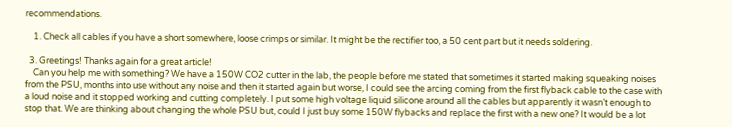recommendations.

    1. Check all cables if you have a short somewhere, loose crimps or similar. It might be the rectifier too, a 50 cent part but it needs soldering.

  3. Greetings! Thanks again for a great article!
    Can you help me with something? We have a 150W CO2 cutter in the lab, the people before me stated that sometimes it started making squeaking noises from the PSU, months into use without any noise and then it started again but worse, I could see the arcing coming from the first flyback cable to the case with a loud noise and it stopped working and cutting completely. I put some high voltage liquid silicone around all the cables but apparently it wasn’t enough to stop that. We are thinking about changing the whole PSU but, could I just buy some 150W flybacks and replace the first with a new one? It would be a lot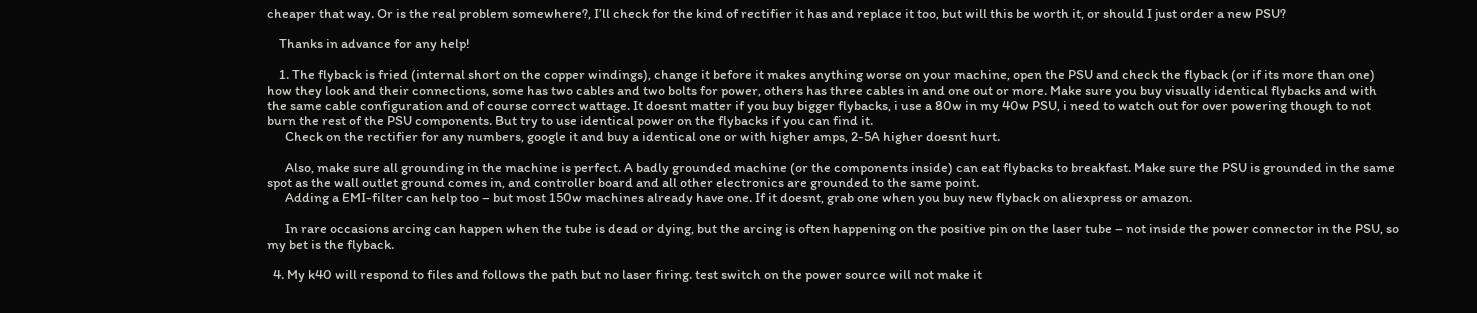cheaper that way. Or is the real problem somewhere?, I’ll check for the kind of rectifier it has and replace it too, but will this be worth it, or should I just order a new PSU?

    Thanks in advance for any help!

    1. The flyback is fried (internal short on the copper windings), change it before it makes anything worse on your machine, open the PSU and check the flyback (or if its more than one) how they look and their connections, some has two cables and two bolts for power, others has three cables in and one out or more. Make sure you buy visually identical flybacks and with the same cable configuration and of course correct wattage. It doesnt matter if you buy bigger flybacks, i use a 80w in my 40w PSU, i need to watch out for over powering though to not burn the rest of the PSU components. But try to use identical power on the flybacks if you can find it.
      Check on the rectifier for any numbers, google it and buy a identical one or with higher amps, 2-5A higher doesnt hurt.

      Also, make sure all grounding in the machine is perfect. A badly grounded machine (or the components inside) can eat flybacks to breakfast. Make sure the PSU is grounded in the same spot as the wall outlet ground comes in, and controller board and all other electronics are grounded to the same point.
      Adding a EMI-filter can help too – but most 150w machines already have one. If it doesnt, grab one when you buy new flyback on aliexpress or amazon.

      In rare occasions arcing can happen when the tube is dead or dying, but the arcing is often happening on the positive pin on the laser tube – not inside the power connector in the PSU, so my bet is the flyback.

  4. My k40 will respond to files and follows the path but no laser firing. test switch on the power source will not make it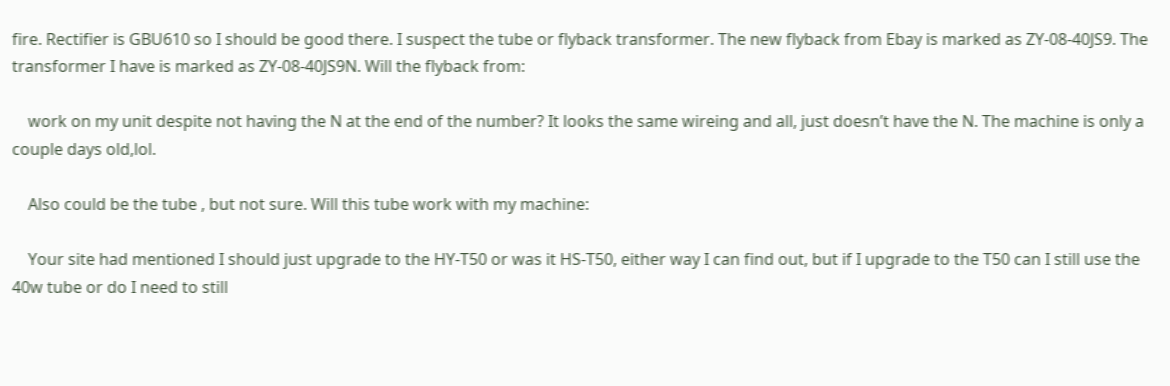fire. Rectifier is GBU610 so I should be good there. I suspect the tube or flyback transformer. The new flyback from Ebay is marked as ZY-08-40JS9. The transformer I have is marked as ZY-08-40JS9N. Will the flyback from:

    work on my unit despite not having the N at the end of the number? It looks the same wireing and all, just doesn’t have the N. The machine is only a couple days old,lol.

    Also could be the tube , but not sure. Will this tube work with my machine:

    Your site had mentioned I should just upgrade to the HY-T50 or was it HS-T50, either way I can find out, but if I upgrade to the T50 can I still use the 40w tube or do I need to still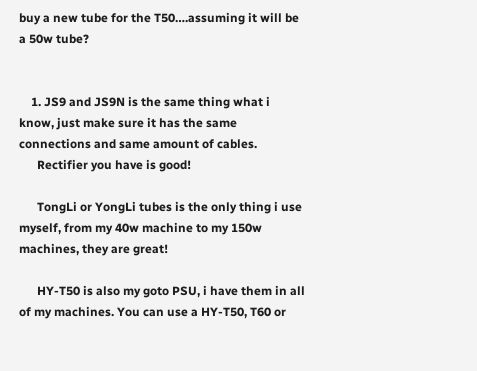buy a new tube for the T50….assuming it will be a 50w tube?


    1. JS9 and JS9N is the same thing what i know, just make sure it has the same connections and same amount of cables.
      Rectifier you have is good!

      TongLi or YongLi tubes is the only thing i use myself, from my 40w machine to my 150w machines, they are great!

      HY-T50 is also my goto PSU, i have them in all of my machines. You can use a HY-T50, T60 or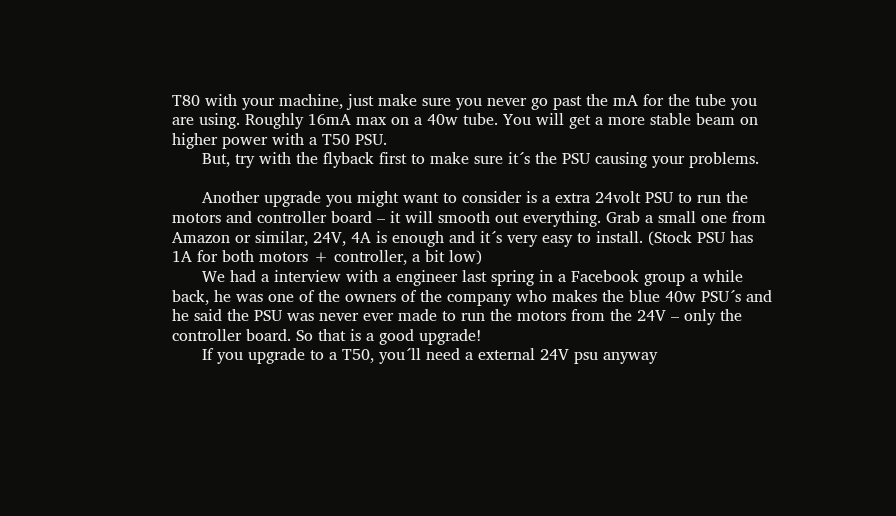T80 with your machine, just make sure you never go past the mA for the tube you are using. Roughly 16mA max on a 40w tube. You will get a more stable beam on higher power with a T50 PSU.
      But, try with the flyback first to make sure it´s the PSU causing your problems.

      Another upgrade you might want to consider is a extra 24volt PSU to run the motors and controller board – it will smooth out everything. Grab a small one from Amazon or similar, 24V, 4A is enough and it´s very easy to install. (Stock PSU has 1A for both motors + controller, a bit low)
      We had a interview with a engineer last spring in a Facebook group a while back, he was one of the owners of the company who makes the blue 40w PSU´s and he said the PSU was never ever made to run the motors from the 24V – only the controller board. So that is a good upgrade!
      If you upgrade to a T50, you´ll need a external 24V psu anyway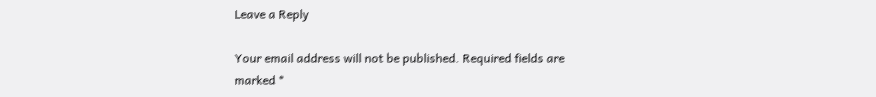Leave a Reply

Your email address will not be published. Required fields are marked *